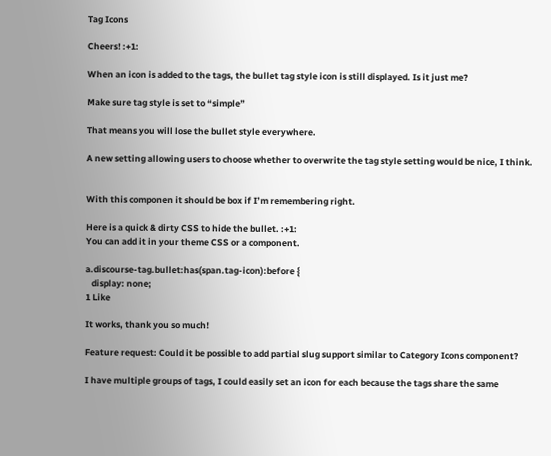Tag Icons

Cheers! :+1:

When an icon is added to the tags, the bullet tag style icon is still displayed. Is it just me?

Make sure tag style is set to “simple”

That means you will lose the bullet style everywhere.

A new setting allowing users to choose whether to overwrite the tag style setting would be nice, I think.


With this componen it should be box if I’m remembering right.

Here is a quick & dirty CSS to hide the bullet. :+1:
You can add it in your theme CSS or a component.

a.discourse-tag.bullet:has(span.tag-icon):before {
   display: none;
1 Like

It works, thank you so much!

Feature request: Could it be possible to add partial slug support similar to Category Icons component?

I have multiple groups of tags, I could easily set an icon for each because the tags share the same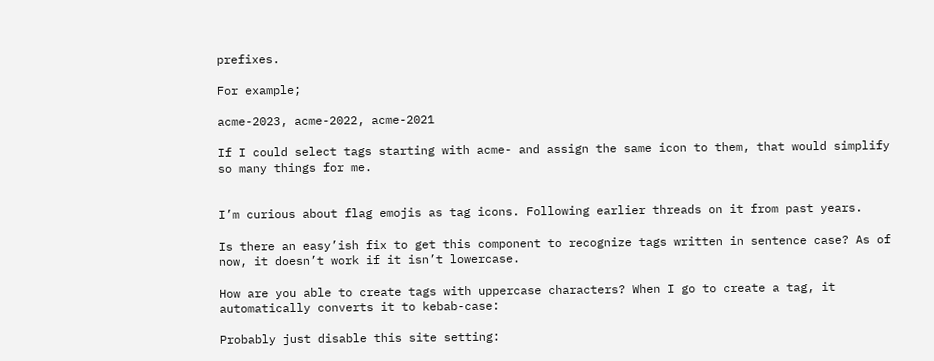prefixes.

For example;

acme-2023, acme-2022, acme-2021

If I could select tags starting with acme- and assign the same icon to them, that would simplify so many things for me.


I’m curious about flag emojis as tag icons. Following earlier threads on it from past years.

Is there an easy’ish fix to get this component to recognize tags written in sentence case? As of now, it doesn’t work if it isn’t lowercase.

How are you able to create tags with uppercase characters? When I go to create a tag, it automatically converts it to kebab-case:

Probably just disable this site setting: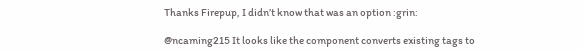Thanks Firepup, I didn’t know that was an option :grin:

@ncaming215 It looks like the component converts existing tags to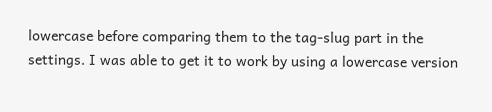lowercase before comparing them to the tag-slug part in the settings. I was able to get it to work by using a lowercase version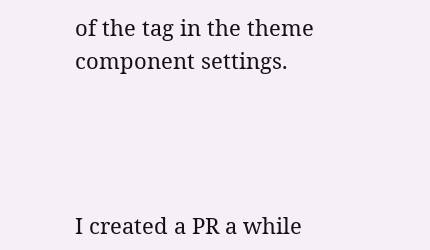of the tag in the theme component settings.




I created a PR a while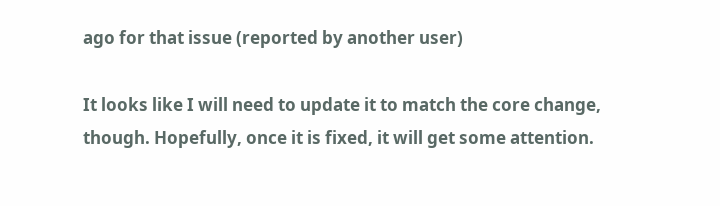ago for that issue (reported by another user)

It looks like I will need to update it to match the core change, though. Hopefully, once it is fixed, it will get some attention.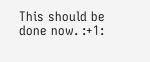This should be done now. :+1: